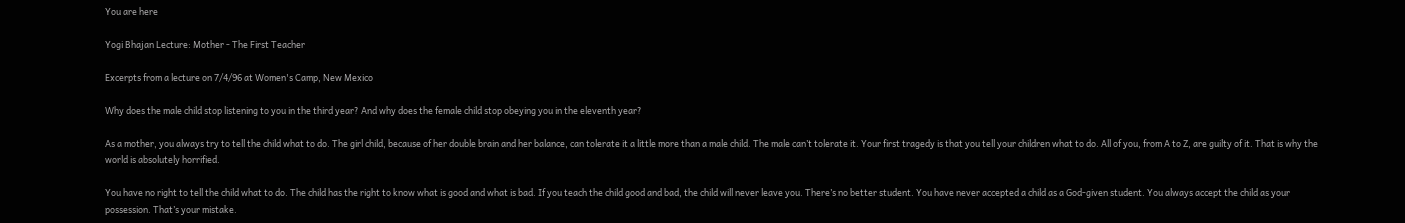You are here

Yogi Bhajan Lecture: Mother - The First Teacher

Excerpts from a lecture on 7/4/96 at Women's Camp, New Mexico

Why does the male child stop listening to you in the third year? And why does the female child stop obeying you in the eleventh year?

As a mother, you always try to tell the child what to do. The girl child, because of her double brain and her balance, can tolerate it a little more than a male child. The male can’t tolerate it. Your first tragedy is that you tell your children what to do. All of you, from A to Z, are guilty of it. That is why the world is absolutely horrified.

You have no right to tell the child what to do. The child has the right to know what is good and what is bad. If you teach the child good and bad, the child will never leave you. There’s no better student. You have never accepted a child as a God-given student. You always accept the child as your possession. That’s your mistake.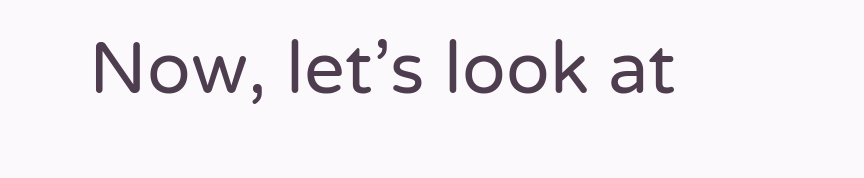Now, let’s look at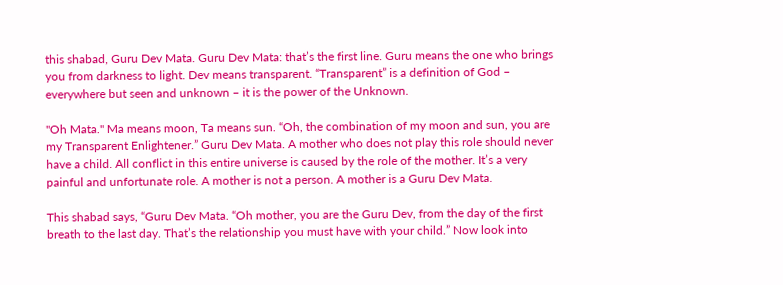this shabad, Guru Dev Mata. Guru Dev Mata: that’s the first line. Guru means the one who brings you from darkness to light. Dev means transparent. “Transparent” is a definition of God – everywhere but seen and unknown – it is the power of the Unknown.

"Oh Mata." Ma means moon, Ta means sun. “Oh, the combination of my moon and sun, you are my Transparent Enlightener.” Guru Dev Mata. A mother who does not play this role should never have a child. All conflict in this entire universe is caused by the role of the mother. It’s a very painful and unfortunate role. A mother is not a person. A mother is a Guru Dev Mata.

This shabad says, “Guru Dev Mata. “Oh mother, you are the Guru Dev, from the day of the first breath to the last day. That’s the relationship you must have with your child.” Now look into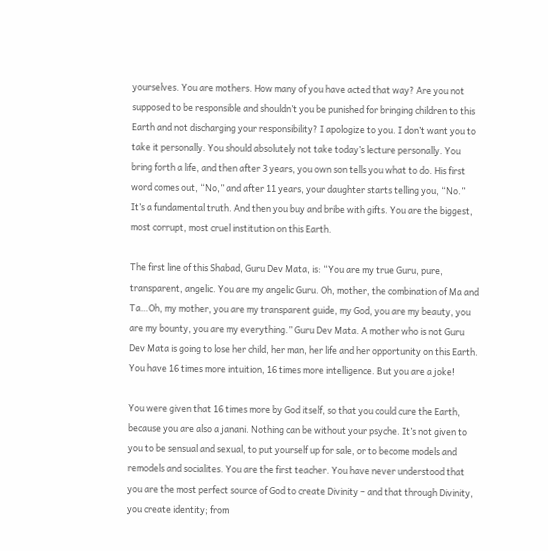yourselves. You are mothers. How many of you have acted that way? Are you not supposed to be responsible and shouldn’t you be punished for bringing children to this Earth and not discharging your responsibility? I apologize to you. I don’t want you to take it personally. You should absolutely not take today’s lecture personally. You bring forth a life, and then after 3 years, you own son tells you what to do. His first word comes out, “No,” and after 11 years, your daughter starts telling you, “No.” It’s a fundamental truth. And then you buy and bribe with gifts. You are the biggest, most corrupt, most cruel institution on this Earth.

The first line of this Shabad, Guru Dev Mata, is: “You are my true Guru, pure, transparent, angelic. You are my angelic Guru. Oh, mother, the combination of Ma and Ta…Oh, my mother, you are my transparent guide, my God, you are my beauty, you are my bounty, you are my everything.” Guru Dev Mata. A mother who is not Guru Dev Mata is going to lose her child, her man, her life and her opportunity on this Earth. You have 16 times more intuition, 16 times more intelligence. But you are a joke!

You were given that 16 times more by God itself, so that you could cure the Earth, because you are also a janani. Nothing can be without your psyche. It’s not given to you to be sensual and sexual, to put yourself up for sale, or to become models and remodels and socialites. You are the first teacher. You have never understood that you are the most perfect source of God to create Divinity – and that through Divinity, you create identity; from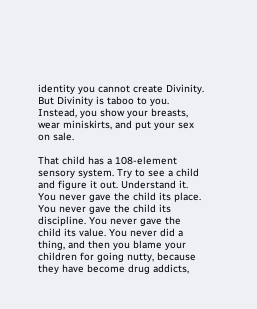identity you cannot create Divinity. But Divinity is taboo to you. Instead, you show your breasts, wear miniskirts, and put your sex on sale.

That child has a 108-element sensory system. Try to see a child and figure it out. Understand it. You never gave the child its place. You never gave the child its discipline. You never gave the child its value. You never did a thing, and then you blame your children for going nutty, because they have become drug addicts,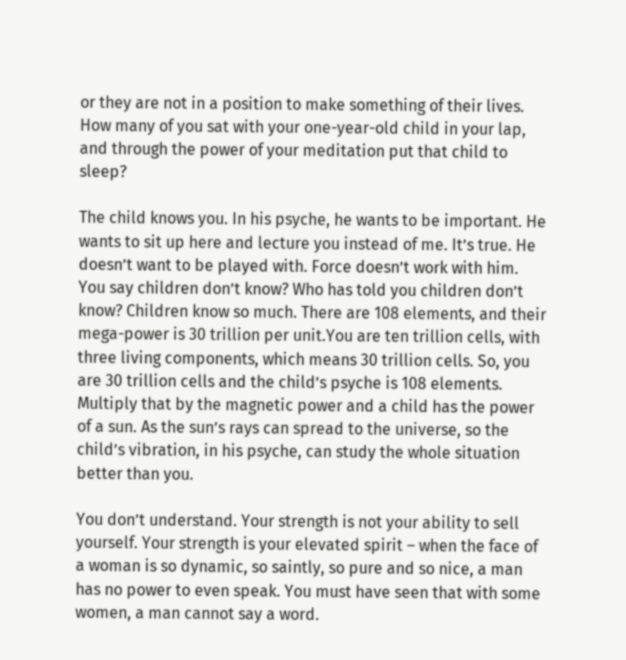or they are not in a position to make something of their lives. How many of you sat with your one-year-old child in your lap, and through the power of your meditation put that child to sleep?

The child knows you. In his psyche, he wants to be important. He wants to sit up here and lecture you instead of me. It’s true. He doesn’t want to be played with. Force doesn’t work with him. You say children don’t know? Who has told you children don’t know? Children know so much. There are 108 elements, and their mega-power is 30 trillion per unit.You are ten trillion cells, with three living components, which means 30 trillion cells. So, you are 30 trillion cells and the child’s psyche is 108 elements. Multiply that by the magnetic power and a child has the power of a sun. As the sun’s rays can spread to the universe, so the child’s vibration, in his psyche, can study the whole situation better than you.

You don’t understand. Your strength is not your ability to sell yourself. Your strength is your elevated spirit – when the face of a woman is so dynamic, so saintly, so pure and so nice, a man has no power to even speak. You must have seen that with some women, a man cannot say a word.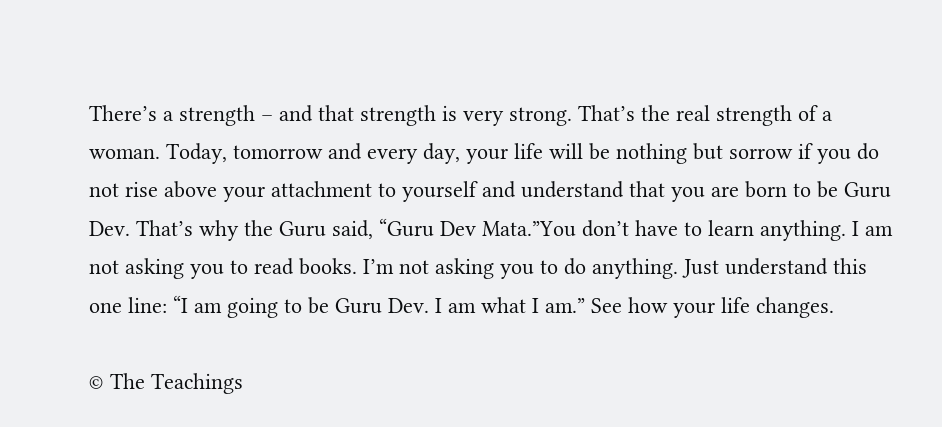There’s a strength – and that strength is very strong. That’s the real strength of a woman. Today, tomorrow and every day, your life will be nothing but sorrow if you do not rise above your attachment to yourself and understand that you are born to be Guru Dev. That’s why the Guru said, “Guru Dev Mata.”You don’t have to learn anything. I am not asking you to read books. I’m not asking you to do anything. Just understand this one line: “I am going to be Guru Dev. I am what I am.” See how your life changes.

© The Teachings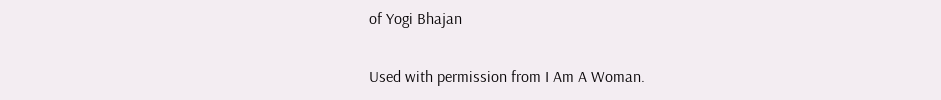of Yogi Bhajan

Used with permission from I Am A Woman.